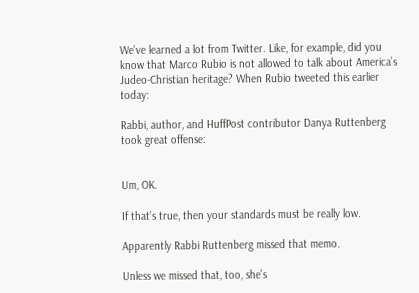We’ve learned a lot from Twitter. Like, for example, did you know that Marco Rubio is not allowed to talk about America’s Judeo-Christian heritage? When Rubio tweeted this earlier today:

Rabbi, author, and HuffPost contributor Danya Ruttenberg took great offense:


Um, OK.

If that’s true, then your standards must be really low.

Apparently Rabbi Ruttenberg missed that memo.

Unless we missed that, too, she’s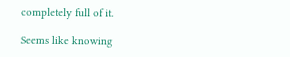completely full of it.

Seems like knowing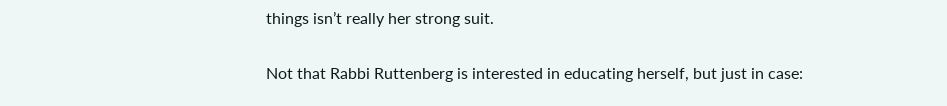things isn’t really her strong suit.

Not that Rabbi Ruttenberg is interested in educating herself, but just in case: